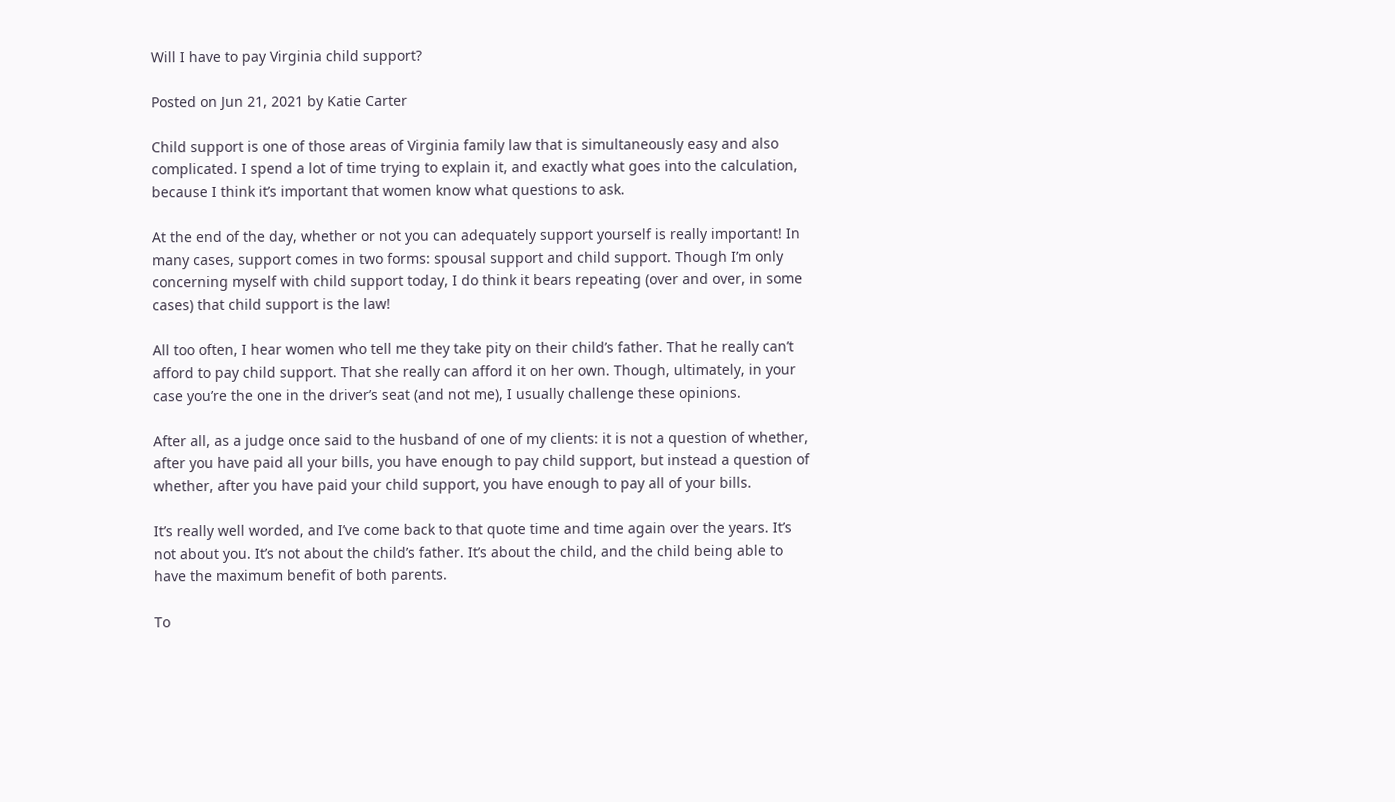Will I have to pay Virginia child support?

Posted on Jun 21, 2021 by Katie Carter

Child support is one of those areas of Virginia family law that is simultaneously easy and also complicated. I spend a lot of time trying to explain it, and exactly what goes into the calculation, because I think it’s important that women know what questions to ask.

At the end of the day, whether or not you can adequately support yourself is really important! In many cases, support comes in two forms: spousal support and child support. Though I’m only concerning myself with child support today, I do think it bears repeating (over and over, in some cases) that child support is the law!

All too often, I hear women who tell me they take pity on their child’s father. That he really can’t afford to pay child support. That she really can afford it on her own. Though, ultimately, in your case you’re the one in the driver’s seat (and not me), I usually challenge these opinions.

After all, as a judge once said to the husband of one of my clients: it is not a question of whether, after you have paid all your bills, you have enough to pay child support, but instead a question of whether, after you have paid your child support, you have enough to pay all of your bills.

It’s really well worded, and I’ve come back to that quote time and time again over the years. It’s not about you. It’s not about the child’s father. It’s about the child, and the child being able to have the maximum benefit of both parents.

To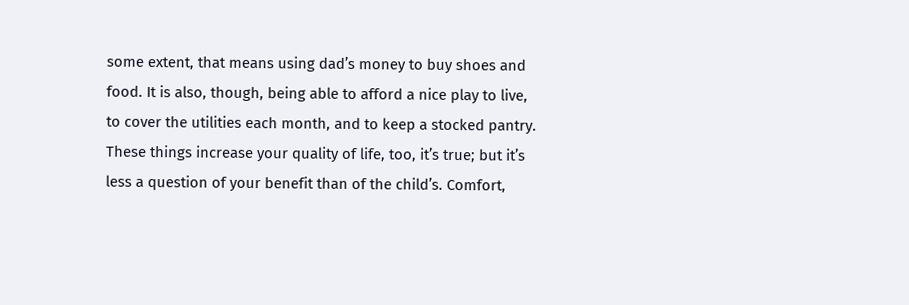some extent, that means using dad’s money to buy shoes and food. It is also, though, being able to afford a nice play to live, to cover the utilities each month, and to keep a stocked pantry. These things increase your quality of life, too, it’s true; but it’s less a question of your benefit than of the child’s. Comfort,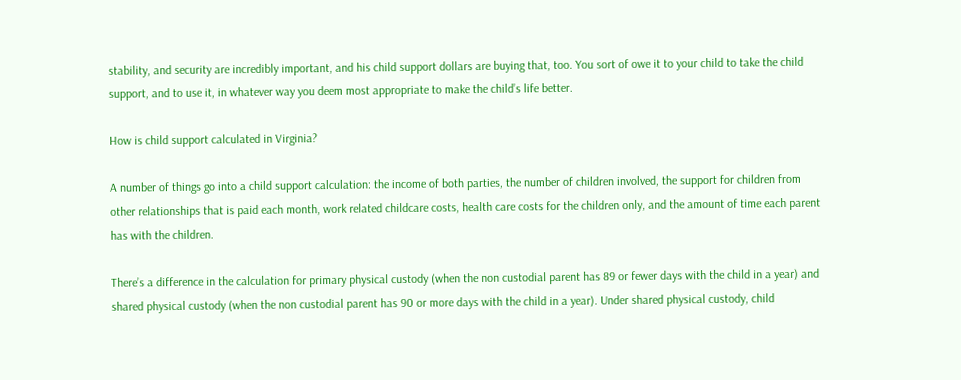stability, and security are incredibly important, and his child support dollars are buying that, too. You sort of owe it to your child to take the child support, and to use it, in whatever way you deem most appropriate to make the child’s life better.

How is child support calculated in Virginia?

A number of things go into a child support calculation: the income of both parties, the number of children involved, the support for children from other relationships that is paid each month, work related childcare costs, health care costs for the children only, and the amount of time each parent has with the children.

There’s a difference in the calculation for primary physical custody (when the non custodial parent has 89 or fewer days with the child in a year) and shared physical custody (when the non custodial parent has 90 or more days with the child in a year). Under shared physical custody, child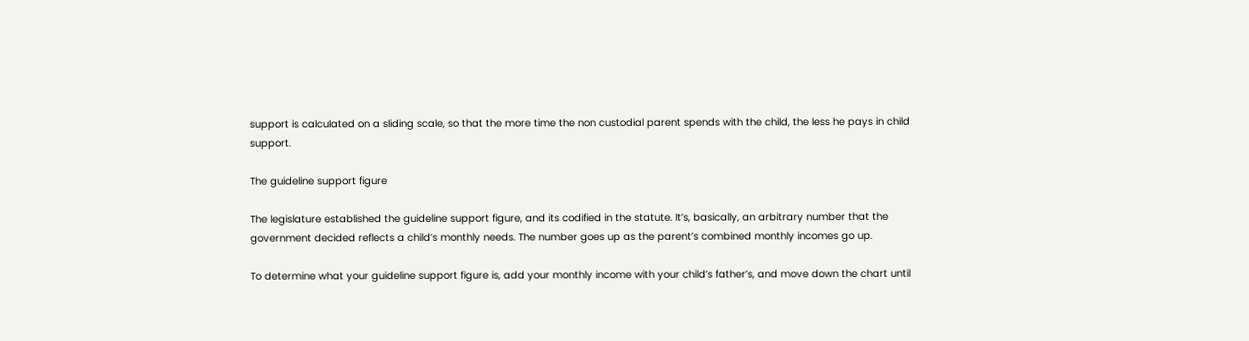support is calculated on a sliding scale, so that the more time the non custodial parent spends with the child, the less he pays in child support.

The guideline support figure

The legislature established the guideline support figure, and its codified in the statute. It’s, basically, an arbitrary number that the government decided reflects a child’s monthly needs. The number goes up as the parent’s combined monthly incomes go up.

To determine what your guideline support figure is, add your monthly income with your child’s father’s, and move down the chart until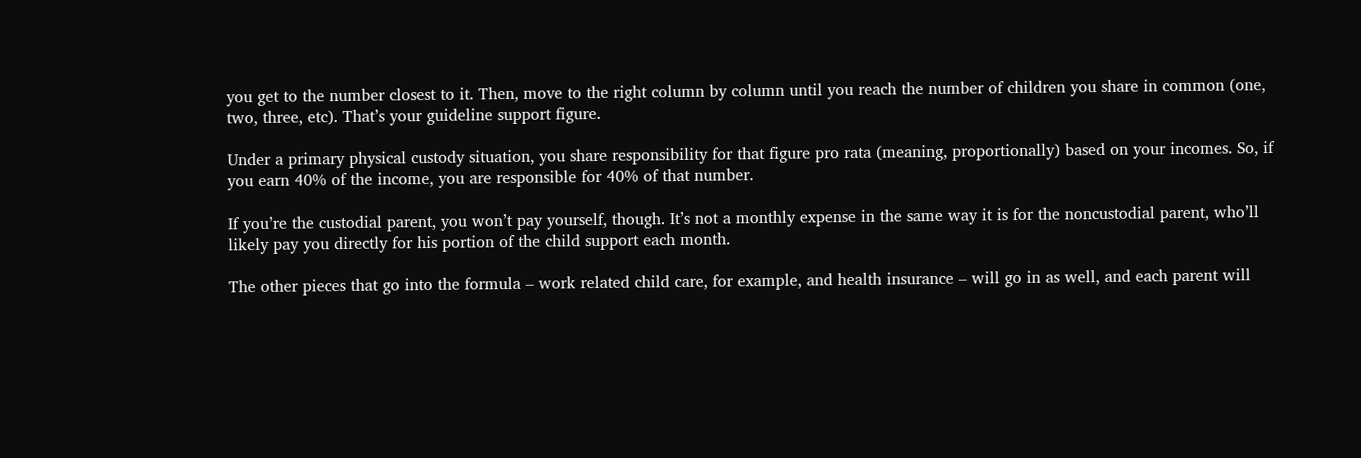you get to the number closest to it. Then, move to the right column by column until you reach the number of children you share in common (one, two, three, etc). That’s your guideline support figure.

Under a primary physical custody situation, you share responsibility for that figure pro rata (meaning, proportionally) based on your incomes. So, if you earn 40% of the income, you are responsible for 40% of that number.

If you’re the custodial parent, you won’t pay yourself, though. It’s not a monthly expense in the same way it is for the noncustodial parent, who’ll likely pay you directly for his portion of the child support each month.

The other pieces that go into the formula – work related child care, for example, and health insurance – will go in as well, and each parent will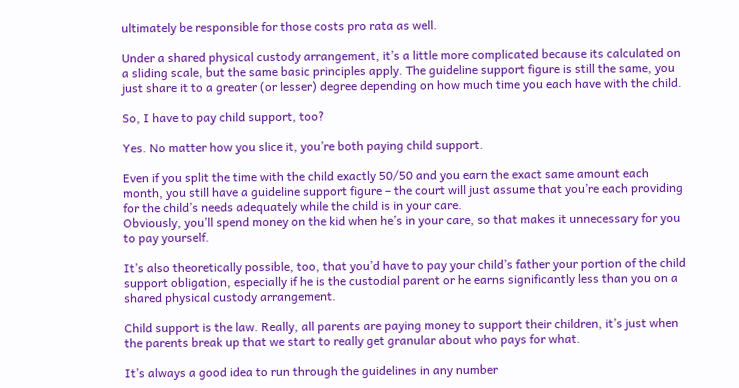ultimately be responsible for those costs pro rata as well.

Under a shared physical custody arrangement, it’s a little more complicated because its calculated on a sliding scale, but the same basic principles apply. The guideline support figure is still the same, you just share it to a greater (or lesser) degree depending on how much time you each have with the child.

So, I have to pay child support, too?

Yes. No matter how you slice it, you’re both paying child support.

Even if you split the time with the child exactly 50/50 and you earn the exact same amount each month, you still have a guideline support figure – the court will just assume that you’re each providing for the child’s needs adequately while the child is in your care.
Obviously, you’ll spend money on the kid when he’s in your care, so that makes it unnecessary for you to pay yourself.

It’s also theoretically possible, too, that you’d have to pay your child’s father your portion of the child support obligation, especially if he is the custodial parent or he earns significantly less than you on a shared physical custody arrangement.

Child support is the law. Really, all parents are paying money to support their children, it’s just when the parents break up that we start to really get granular about who pays for what.

It’s always a good idea to run through the guidelines in any number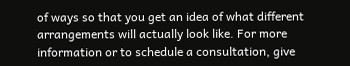of ways so that you get an idea of what different arrangements will actually look like. For more information or to schedule a consultation, give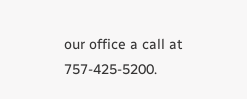our office a call at 757-425-5200.